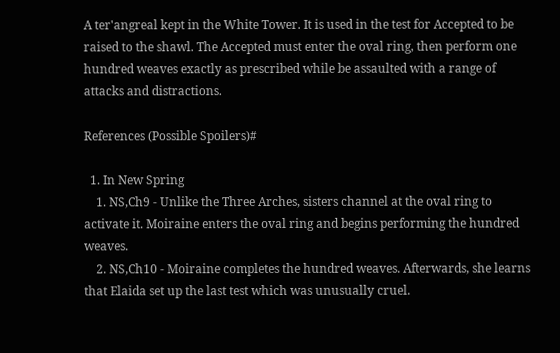A ter'angreal kept in the White Tower. It is used in the test for Accepted to be raised to the shawl. The Accepted must enter the oval ring, then perform one hundred weaves exactly as prescribed while be assaulted with a range of attacks and distractions.

References (Possible Spoilers)#

  1. In New Spring
    1. NS,Ch9 - Unlike the Three Arches, sisters channel at the oval ring to activate it. Moiraine enters the oval ring and begins performing the hundred weaves.
    2. NS,Ch10 - Moiraine completes the hundred weaves. Afterwards, she learns that Elaida set up the last test which was unusually cruel.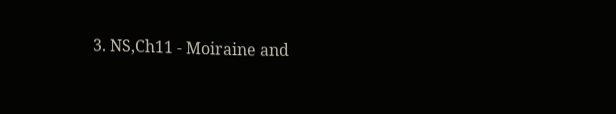3. NS,Ch11 - Moiraine and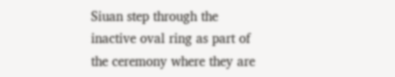Siuan step through the inactive oval ring as part of the ceremony where they are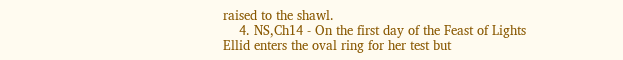raised to the shawl.
    4. NS,Ch14 - On the first day of the Feast of Lights Ellid enters the oval ring for her test but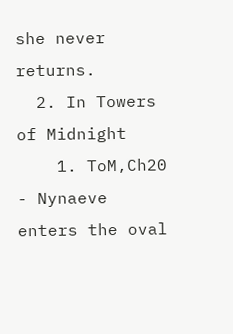she never returns.
  2. In Towers of Midnight
    1. ToM,Ch20 - Nynaeve enters the oval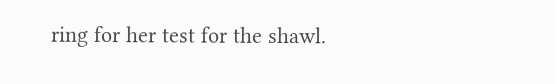ring for her test for the shawl.